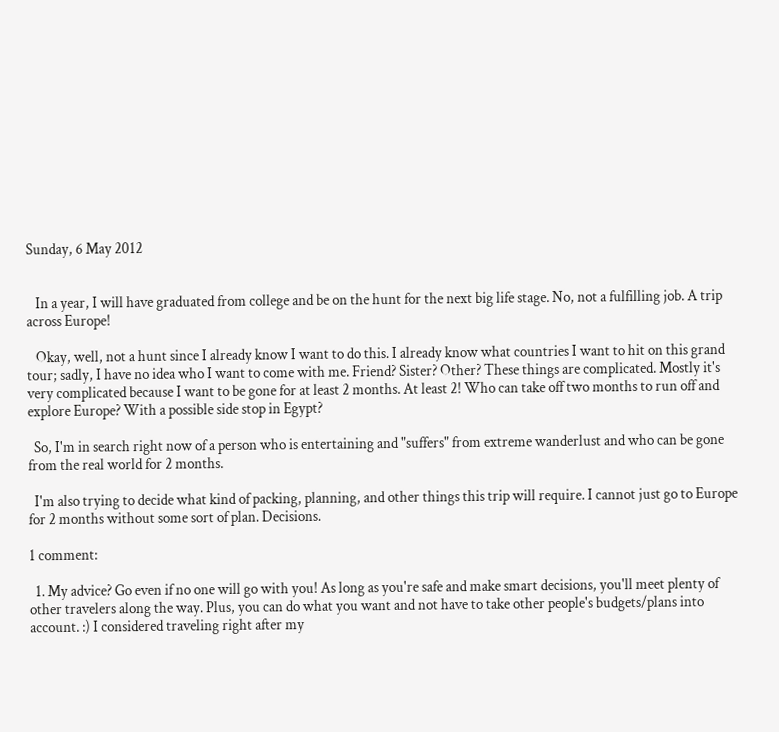Sunday, 6 May 2012


   In a year, I will have graduated from college and be on the hunt for the next big life stage. No, not a fulfilling job. A trip across Europe!

   Okay, well, not a hunt since I already know I want to do this. I already know what countries I want to hit on this grand tour; sadly, I have no idea who I want to come with me. Friend? Sister? Other? These things are complicated. Mostly it's very complicated because I want to be gone for at least 2 months. At least 2! Who can take off two months to run off and explore Europe? With a possible side stop in Egypt?

  So, I'm in search right now of a person who is entertaining and "suffers" from extreme wanderlust and who can be gone from the real world for 2 months.

  I'm also trying to decide what kind of packing, planning, and other things this trip will require. I cannot just go to Europe for 2 months without some sort of plan. Decisions.

1 comment:

  1. My advice? Go even if no one will go with you! As long as you're safe and make smart decisions, you'll meet plenty of other travelers along the way. Plus, you can do what you want and not have to take other people's budgets/plans into account. :) I considered traveling right after my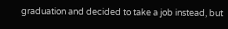graduation and decided to take a job instead, but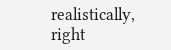realistically, right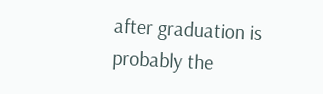after graduation is probably the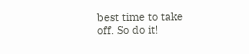best time to take off. So do it!